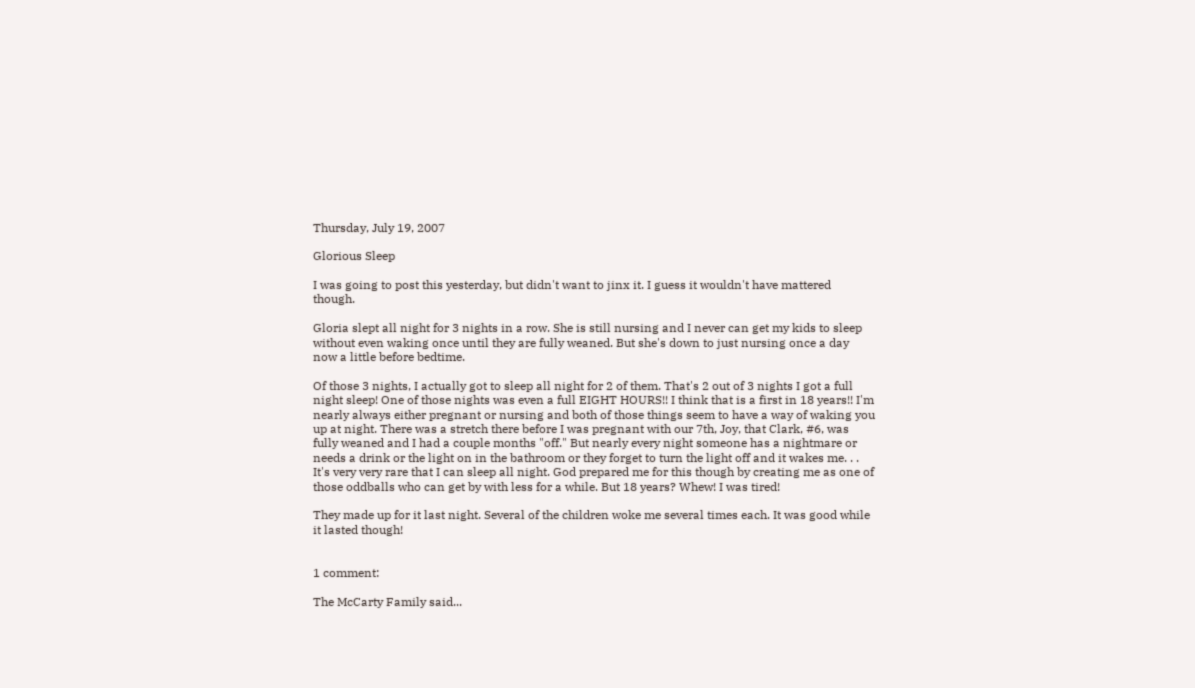Thursday, July 19, 2007

Glorious Sleep

I was going to post this yesterday, but didn't want to jinx it. I guess it wouldn't have mattered though.

Gloria slept all night for 3 nights in a row. She is still nursing and I never can get my kids to sleep without even waking once until they are fully weaned. But she's down to just nursing once a day now a little before bedtime.

Of those 3 nights, I actually got to sleep all night for 2 of them. That's 2 out of 3 nights I got a full night sleep! One of those nights was even a full EIGHT HOURS!! I think that is a first in 18 years!! I'm nearly always either pregnant or nursing and both of those things seem to have a way of waking you up at night. There was a stretch there before I was pregnant with our 7th, Joy, that Clark, #6, was fully weaned and I had a couple months "off." But nearly every night someone has a nightmare or needs a drink or the light on in the bathroom or they forget to turn the light off and it wakes me. . . It's very very rare that I can sleep all night. God prepared me for this though by creating me as one of those oddballs who can get by with less for a while. But 18 years? Whew! I was tired!

They made up for it last night. Several of the children woke me several times each. It was good while it lasted though!


1 comment:

The McCarty Family said...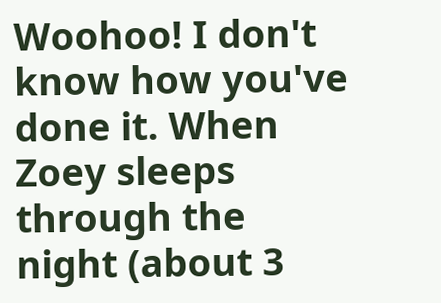Woohoo! I don't know how you've done it. When Zoey sleeps through the night (about 3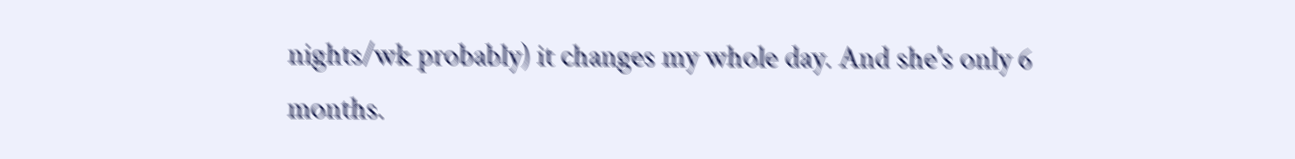nights/wk probably) it changes my whole day. And she's only 6 months.